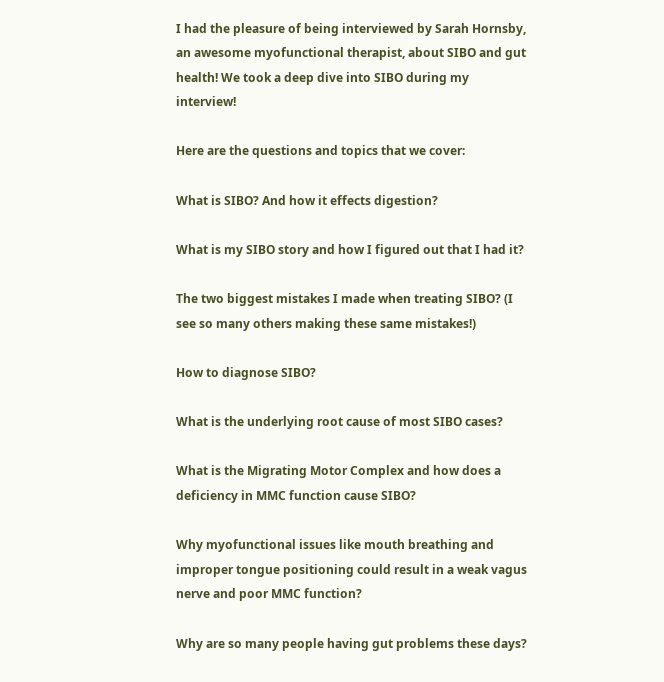I had the pleasure of being interviewed by Sarah Hornsby, an awesome myofunctional therapist, about SIBO and gut health! We took a deep dive into SIBO during my interview!

Here are the questions and topics that we cover:

What is SIBO? And how it effects digestion?

What is my SIBO story and how I figured out that I had it?

The two biggest mistakes I made when treating SIBO? (I see so many others making these same mistakes!)

How to diagnose SIBO?

What is the underlying root cause of most SIBO cases?

What is the Migrating Motor Complex and how does a deficiency in MMC function cause SIBO?

Why myofunctional issues like mouth breathing and improper tongue positioning could result in a weak vagus nerve and poor MMC function?

Why are so many people having gut problems these days?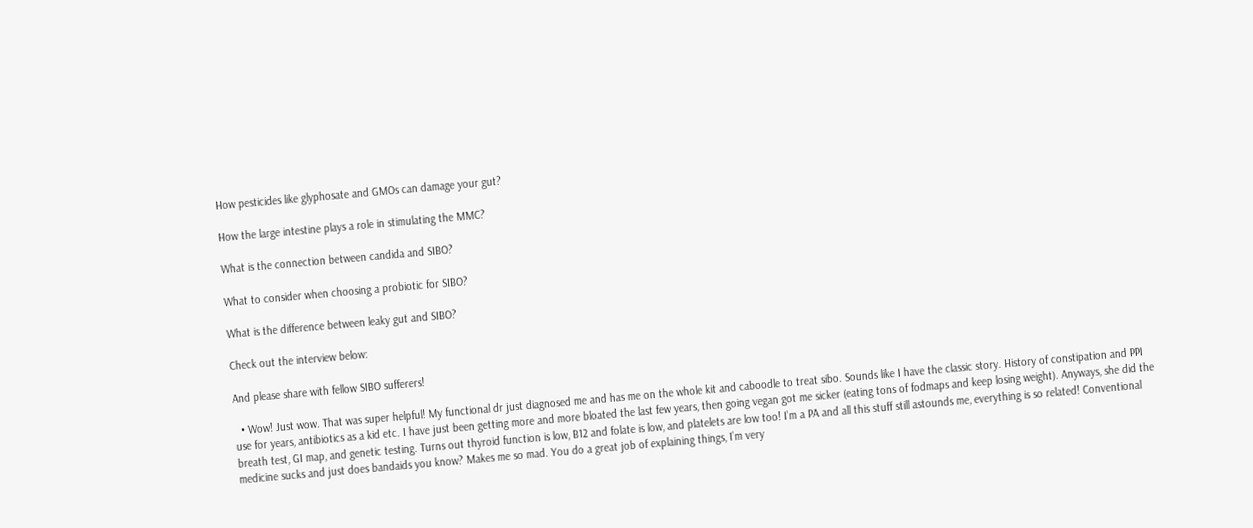How pesticides like glyphosate and GMOs can damage your gut?

How the large intestine plays a role in stimulating the MMC?

What is the connection between candida and SIBO?

What to consider when choosing a probiotic for SIBO?

What is the difference between leaky gut and SIBO?

Check out the interview below:

And please share with fellow SIBO sufferers!

  • Wow! Just wow. That was super helpful! My functional dr just diagnosed me and has me on the whole kit and caboodle to treat sibo. Sounds like I have the classic story. History of constipation and PPI use for years, antibiotics as a kid etc. I have just been getting more and more bloated the last few years, then going vegan got me sicker (eating tons of fodmaps and keep losing weight). Anyways, she did the breath test, GI map, and genetic testing. Turns out thyroid function is low, B12 and folate is low, and platelets are low too! I’m a PA and all this stuff still astounds me, everything is so related! Conventional medicine sucks and just does bandaids you know? Makes me so mad. You do a great job of explaining things, I’m very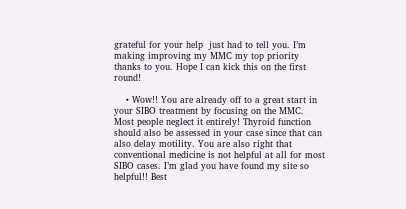grateful for your help  just had to tell you. I’m making improving my MMC my top priority thanks to you. Hope I can kick this on the first round!

    • Wow!! You are already off to a great start in your SIBO treatment by focusing on the MMC. Most people neglect it entirely! Thyroid function should also be assessed in your case since that can also delay motility. You are also right that conventional medicine is not helpful at all for most SIBO cases. I’m glad you have found my site so helpful!! Best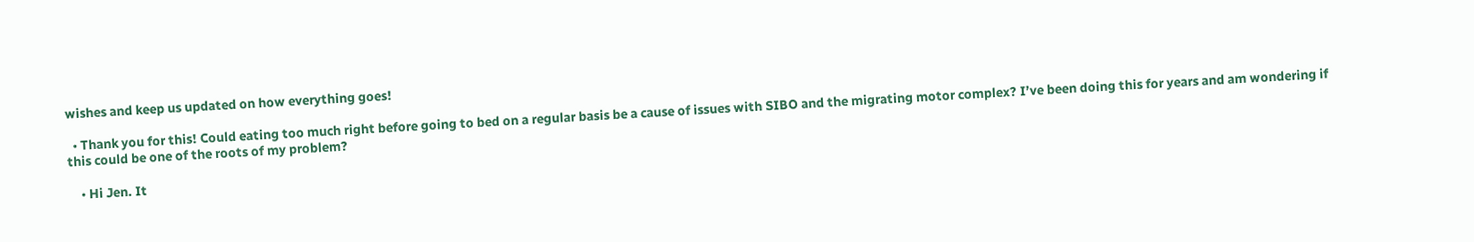wishes and keep us updated on how everything goes!

  • Thank you for this! Could eating too much right before going to bed on a regular basis be a cause of issues with SIBO and the migrating motor complex? I’ve been doing this for years and am wondering if this could be one of the roots of my problem?

    • Hi Jen. It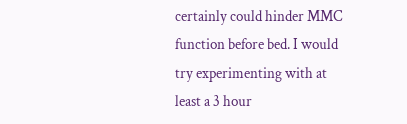certainly could hinder MMC function before bed. I would try experimenting with at least a 3 hour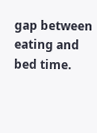gap between eating and bed time.